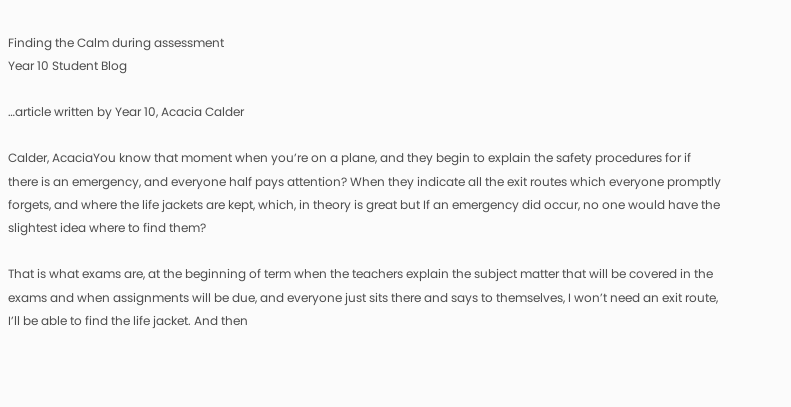Finding the Calm during assessment
Year 10 Student Blog

…article written by Year 10, Acacia Calder

Calder, AcaciaYou know that moment when you’re on a plane, and they begin to explain the safety procedures for if there is an emergency, and everyone half pays attention? When they indicate all the exit routes which everyone promptly forgets, and where the life jackets are kept, which, in theory is great but If an emergency did occur, no one would have the slightest idea where to find them?

That is what exams are, at the beginning of term when the teachers explain the subject matter that will be covered in the exams and when assignments will be due, and everyone just sits there and says to themselves, I won’t need an exit route, I’ll be able to find the life jacket. And then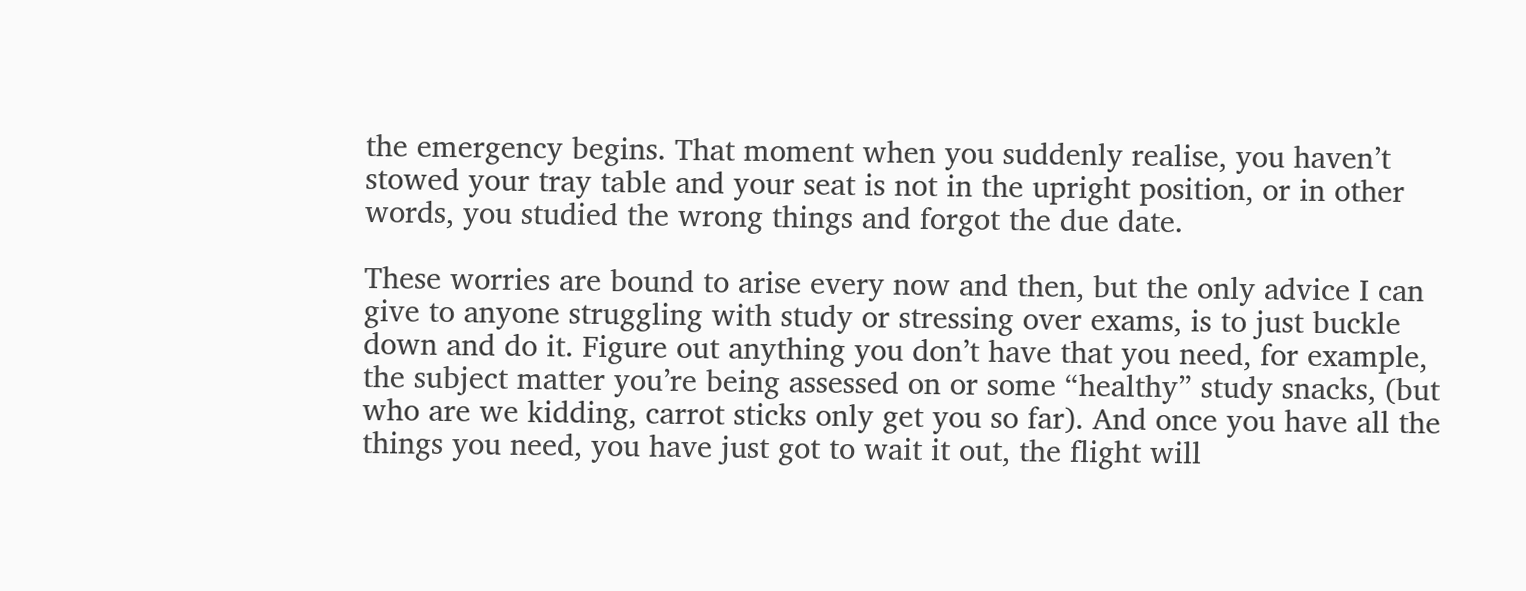the emergency begins. That moment when you suddenly realise, you haven’t stowed your tray table and your seat is not in the upright position, or in other words, you studied the wrong things and forgot the due date.

These worries are bound to arise every now and then, but the only advice I can give to anyone struggling with study or stressing over exams, is to just buckle down and do it. Figure out anything you don’t have that you need, for example, the subject matter you’re being assessed on or some “healthy” study snacks, (but who are we kidding, carrot sticks only get you so far). And once you have all the things you need, you have just got to wait it out, the flight will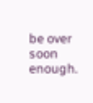be over soon enough.